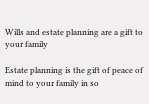Wills and estate planning are a gift to your family

Estate planning is the gift of peace of mind to your family in so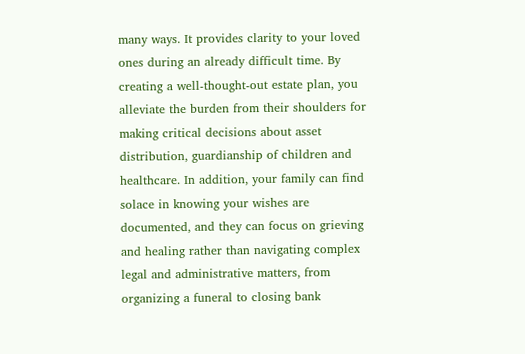many ways. It provides clarity to your loved ones during an already difficult time. By creating a well-thought-out estate plan, you alleviate the burden from their shoulders for making critical decisions about asset distribution, guardianship of children and healthcare. In addition, your family can find solace in knowing your wishes are documented, and they can focus on grieving and healing rather than navigating complex legal and administrative matters, from organizing a funeral to closing bank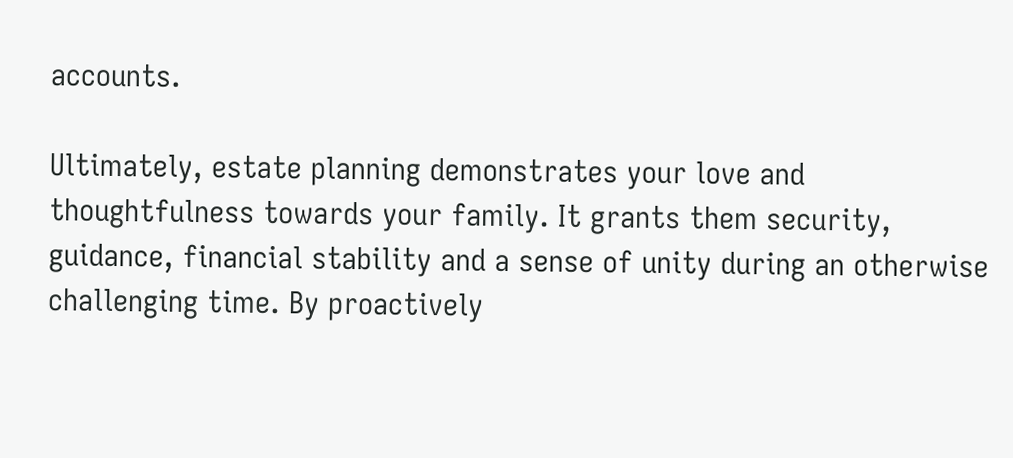accounts.

Ultimately, estate planning demonstrates your love and thoughtfulness towards your family. It grants them security, guidance, financial stability and a sense of unity during an otherwise challenging time. By proactively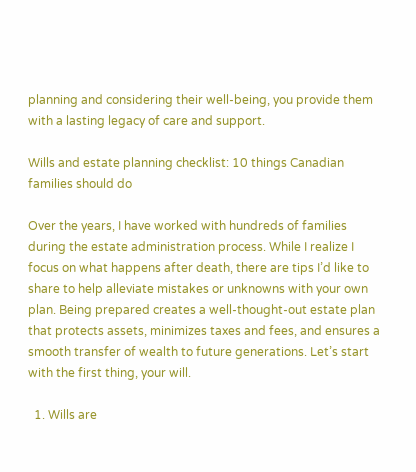planning and considering their well-being, you provide them with a lasting legacy of care and support.

Wills and estate planning checklist: 10 things Canadian families should do

Over the years, I have worked with hundreds of families during the estate administration process. While I realize I focus on what happens after death, there are tips I’d like to share to help alleviate mistakes or unknowns with your own plan. Being prepared creates a well-thought-out estate plan that protects assets, minimizes taxes and fees, and ensures a smooth transfer of wealth to future generations. Let’s start with the first thing, your will.

  1. Wills are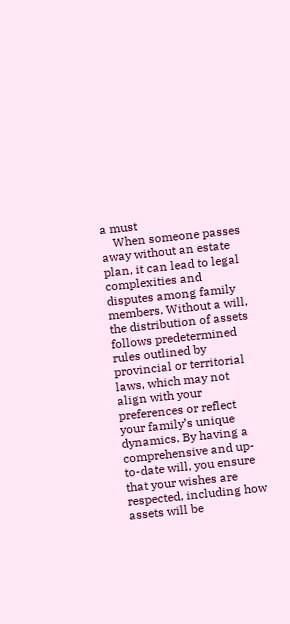a must
    When someone passes away without an estate plan, it can lead to legal complexities and disputes among family members. Without a will, the distribution of assets follows predetermined rules outlined by provincial or territorial laws, which may not align with your preferences or reflect your family’s unique dynamics. By having a comprehensive and up-to-date will, you ensure that your wishes are respected, including how assets will be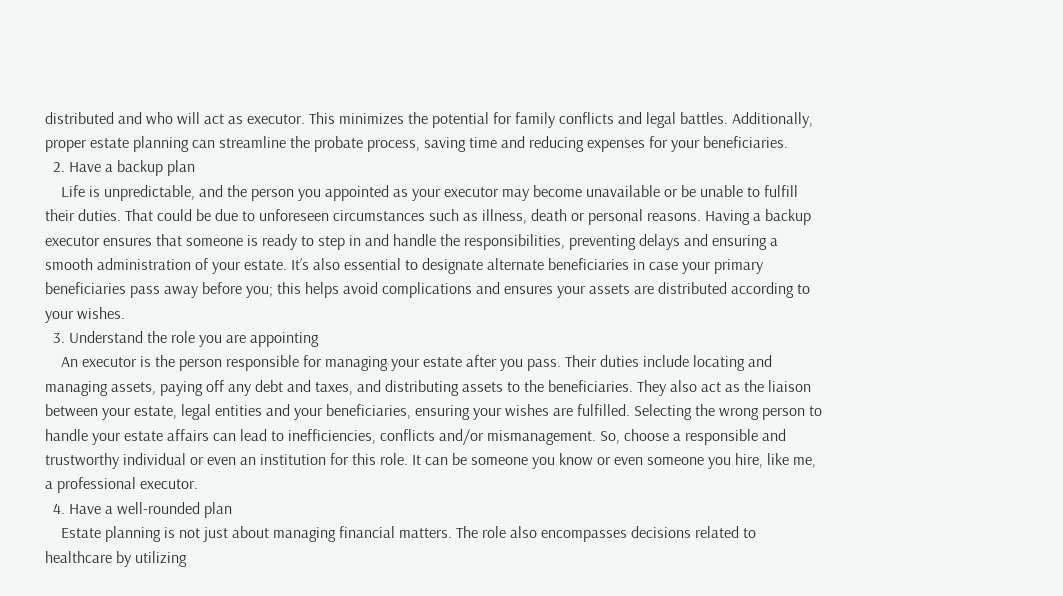distributed and who will act as executor. This minimizes the potential for family conflicts and legal battles. Additionally, proper estate planning can streamline the probate process, saving time and reducing expenses for your beneficiaries.
  2. Have a backup plan
    Life is unpredictable, and the person you appointed as your executor may become unavailable or be unable to fulfill their duties. That could be due to unforeseen circumstances such as illness, death or personal reasons. Having a backup executor ensures that someone is ready to step in and handle the responsibilities, preventing delays and ensuring a smooth administration of your estate. It’s also essential to designate alternate beneficiaries in case your primary beneficiaries pass away before you; this helps avoid complications and ensures your assets are distributed according to your wishes.
  3. Understand the role you are appointing
    An executor is the person responsible for managing your estate after you pass. Their duties include locating and managing assets, paying off any debt and taxes, and distributing assets to the beneficiaries. They also act as the liaison between your estate, legal entities and your beneficiaries, ensuring your wishes are fulfilled. Selecting the wrong person to handle your estate affairs can lead to inefficiencies, conflicts and/or mismanagement. So, choose a responsible and trustworthy individual or even an institution for this role. It can be someone you know or even someone you hire, like me, a professional executor.
  4. Have a well-rounded plan
    Estate planning is not just about managing financial matters. The role also encompasses decisions related to healthcare by utilizing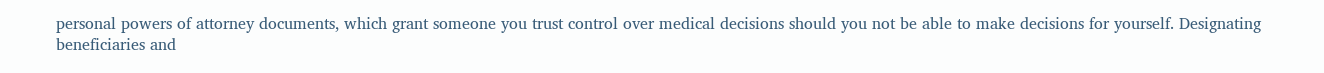personal powers of attorney documents, which grant someone you trust control over medical decisions should you not be able to make decisions for yourself. Designating beneficiaries and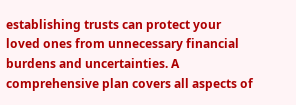establishing trusts can protect your loved ones from unnecessary financial burdens and uncertainties. A comprehensive plan covers all aspects of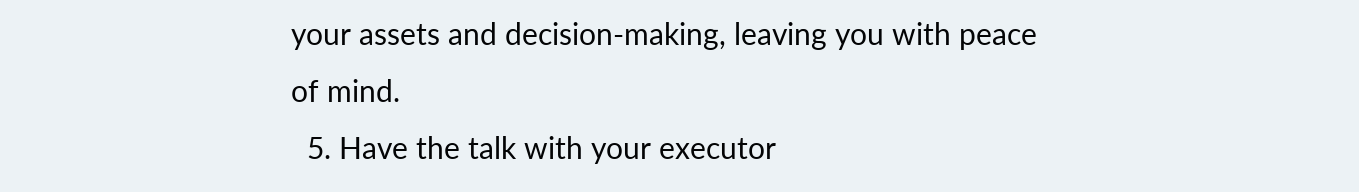your assets and decision-making, leaving you with peace of mind.
  5. Have the talk with your executor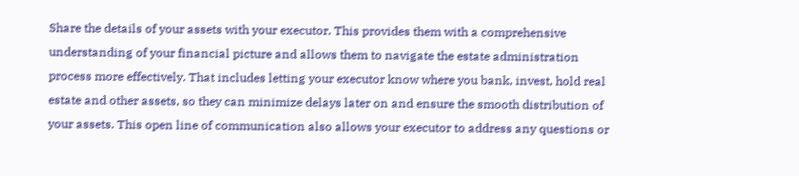Share the details of your assets with your executor. This provides them with a comprehensive understanding of your financial picture and allows them to navigate the estate administration process more effectively. That includes letting your executor know where you bank, invest, hold real estate and other assets, so they can minimize delays later on and ensure the smooth distribution of your assets. This open line of communication also allows your executor to address any questions or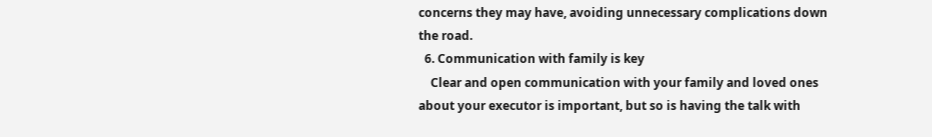concerns they may have, avoiding unnecessary complications down the road.
  6. Communication with family is key
    Clear and open communication with your family and loved ones about your executor is important, but so is having the talk with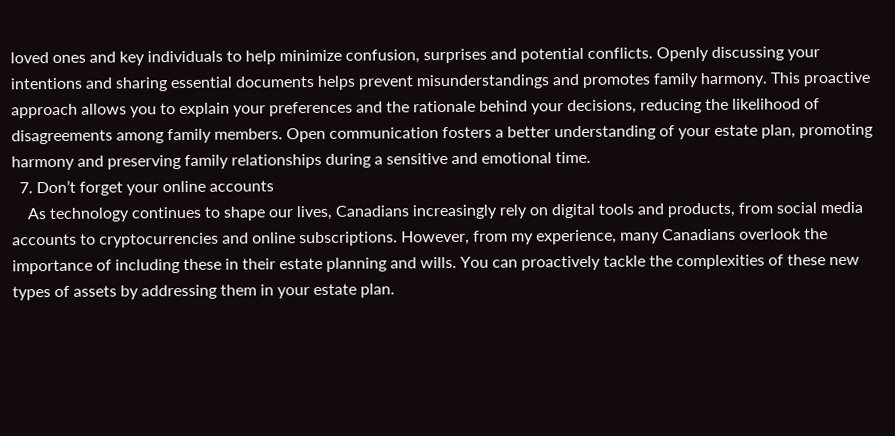loved ones and key individuals to help minimize confusion, surprises and potential conflicts. Openly discussing your intentions and sharing essential documents helps prevent misunderstandings and promotes family harmony. This proactive approach allows you to explain your preferences and the rationale behind your decisions, reducing the likelihood of disagreements among family members. Open communication fosters a better understanding of your estate plan, promoting harmony and preserving family relationships during a sensitive and emotional time.
  7. Don’t forget your online accounts
    As technology continues to shape our lives, Canadians increasingly rely on digital tools and products, from social media accounts to cryptocurrencies and online subscriptions. However, from my experience, many Canadians overlook the importance of including these in their estate planning and wills. You can proactively tackle the complexities of these new types of assets by addressing them in your estate plan.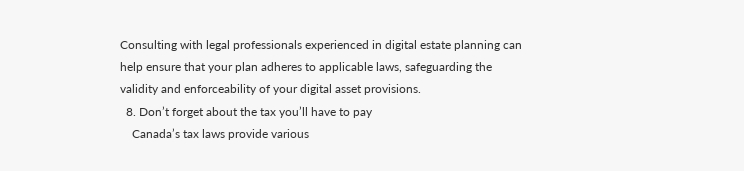Consulting with legal professionals experienced in digital estate planning can help ensure that your plan adheres to applicable laws, safeguarding the validity and enforceability of your digital asset provisions.
  8. Don’t forget about the tax you’ll have to pay
    Canada’s tax laws provide various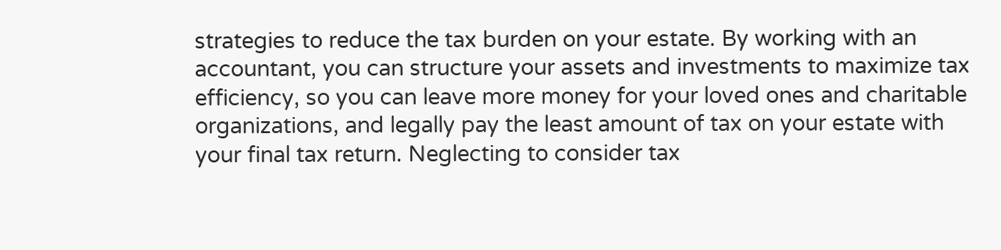strategies to reduce the tax burden on your estate. By working with an accountant, you can structure your assets and investments to maximize tax efficiency, so you can leave more money for your loved ones and charitable organizations, and legally pay the least amount of tax on your estate with your final tax return. Neglecting to consider tax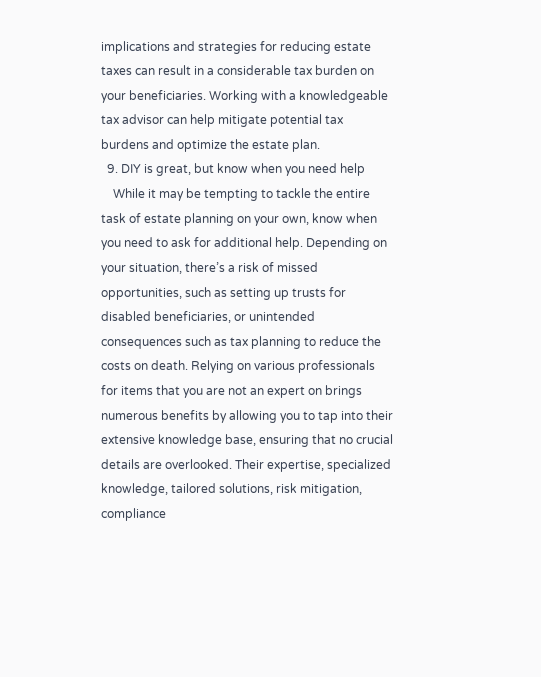implications and strategies for reducing estate taxes can result in a considerable tax burden on your beneficiaries. Working with a knowledgeable tax advisor can help mitigate potential tax burdens and optimize the estate plan.
  9. DIY is great, but know when you need help
    While it may be tempting to tackle the entire task of estate planning on your own, know when you need to ask for additional help. Depending on your situation, there’s a risk of missed opportunities, such as setting up trusts for disabled beneficiaries, or unintended consequences such as tax planning to reduce the costs on death. Relying on various professionals for items that you are not an expert on brings numerous benefits by allowing you to tap into their extensive knowledge base, ensuring that no crucial details are overlooked. Their expertise, specialized knowledge, tailored solutions, risk mitigation, compliance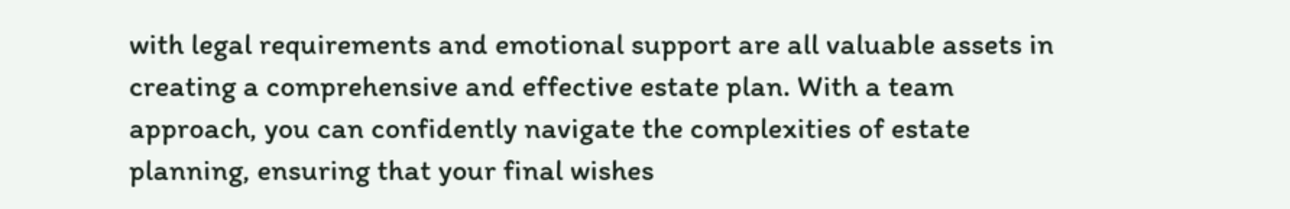with legal requirements and emotional support are all valuable assets in creating a comprehensive and effective estate plan. With a team approach, you can confidently navigate the complexities of estate planning, ensuring that your final wishes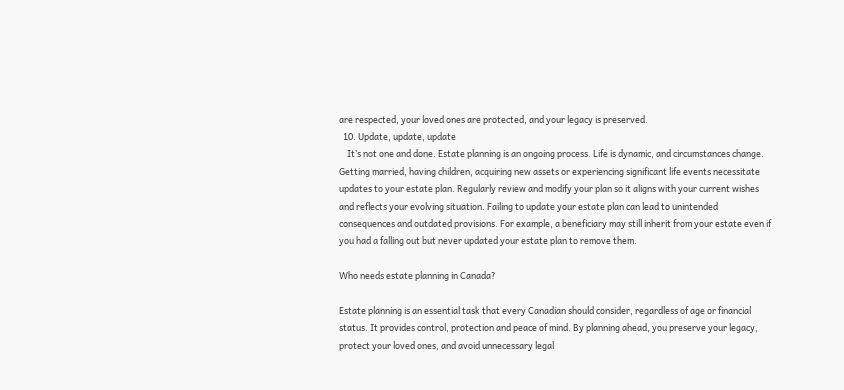are respected, your loved ones are protected, and your legacy is preserved.
  10. Update, update, update
    It’s not one and done. Estate planning is an ongoing process. Life is dynamic, and circumstances change. Getting married, having children, acquiring new assets or experiencing significant life events necessitate updates to your estate plan. Regularly review and modify your plan so it aligns with your current wishes and reflects your evolving situation. Failing to update your estate plan can lead to unintended consequences and outdated provisions. For example, a beneficiary may still inherit from your estate even if you had a falling out but never updated your estate plan to remove them.

Who needs estate planning in Canada?

Estate planning is an essential task that every Canadian should consider, regardless of age or financial status. It provides control, protection and peace of mind. By planning ahead, you preserve your legacy, protect your loved ones, and avoid unnecessary legal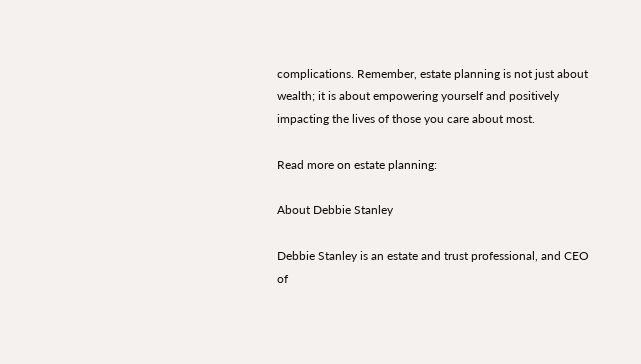complications. Remember, estate planning is not just about wealth; it is about empowering yourself and positively impacting the lives of those you care about most.

Read more on estate planning:

About Debbie Stanley

Debbie Stanley is an estate and trust professional, and CEO of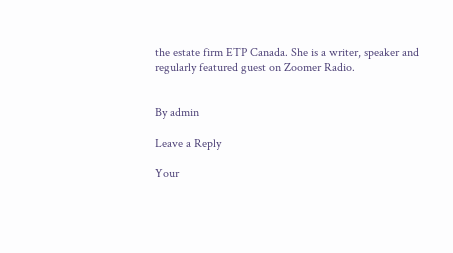the estate firm ETP Canada. She is a writer, speaker and regularly featured guest on Zoomer Radio.


By admin

Leave a Reply

Your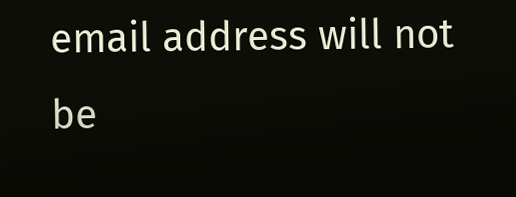email address will not be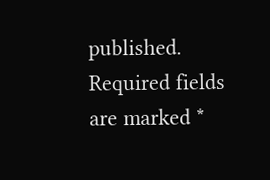published. Required fields are marked *